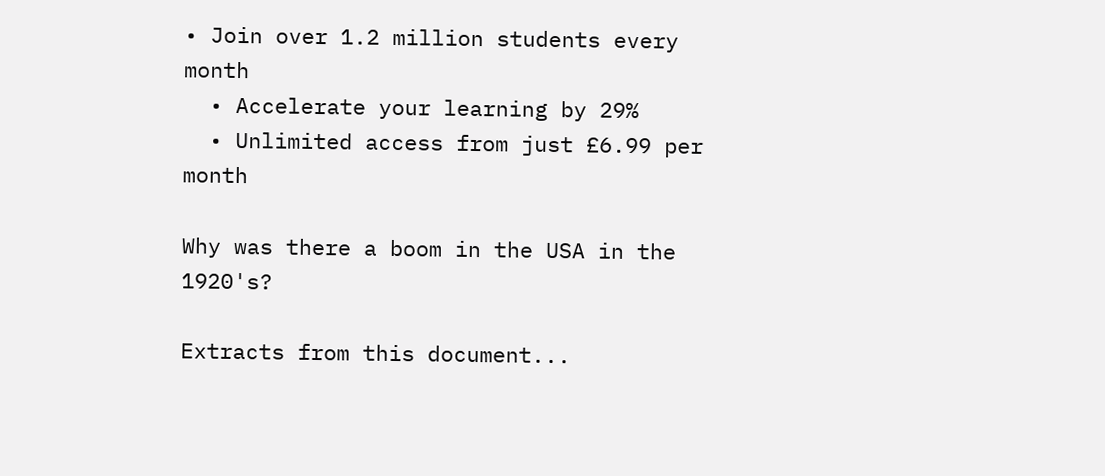• Join over 1.2 million students every month
  • Accelerate your learning by 29%
  • Unlimited access from just £6.99 per month

Why was there a boom in the USA in the 1920's?

Extracts from this document...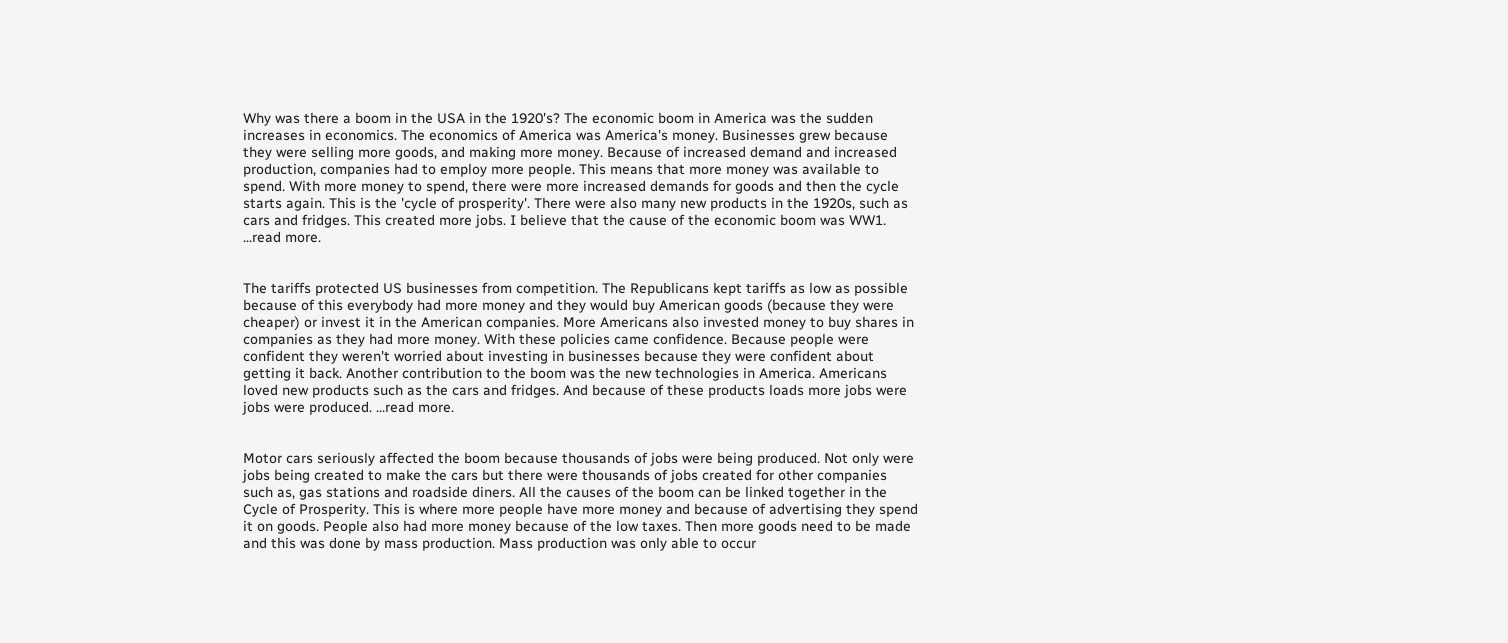Why was there a boom in the USA in the 1920's? The economic boom in America was the sudden increases in economics. The economics of America was America's money. Businesses grew because they were selling more goods, and making more money. Because of increased demand and increased production, companies had to employ more people. This means that more money was available to spend. With more money to spend, there were more increased demands for goods and then the cycle starts again. This is the 'cycle of prosperity'. There were also many new products in the 1920s, such as cars and fridges. This created more jobs. I believe that the cause of the economic boom was WW1. ...read more.


The tariffs protected US businesses from competition. The Republicans kept tariffs as low as possible because of this everybody had more money and they would buy American goods (because they were cheaper) or invest it in the American companies. More Americans also invested money to buy shares in companies as they had more money. With these policies came confidence. Because people were confident they weren't worried about investing in businesses because they were confident about getting it back. Another contribution to the boom was the new technologies in America. Americans loved new products such as the cars and fridges. And because of these products loads more jobs were jobs were produced. ...read more.


Motor cars seriously affected the boom because thousands of jobs were being produced. Not only were jobs being created to make the cars but there were thousands of jobs created for other companies such as, gas stations and roadside diners. All the causes of the boom can be linked together in the Cycle of Prosperity. This is where more people have more money and because of advertising they spend it on goods. People also had more money because of the low taxes. Then more goods need to be made and this was done by mass production. Mass production was only able to occur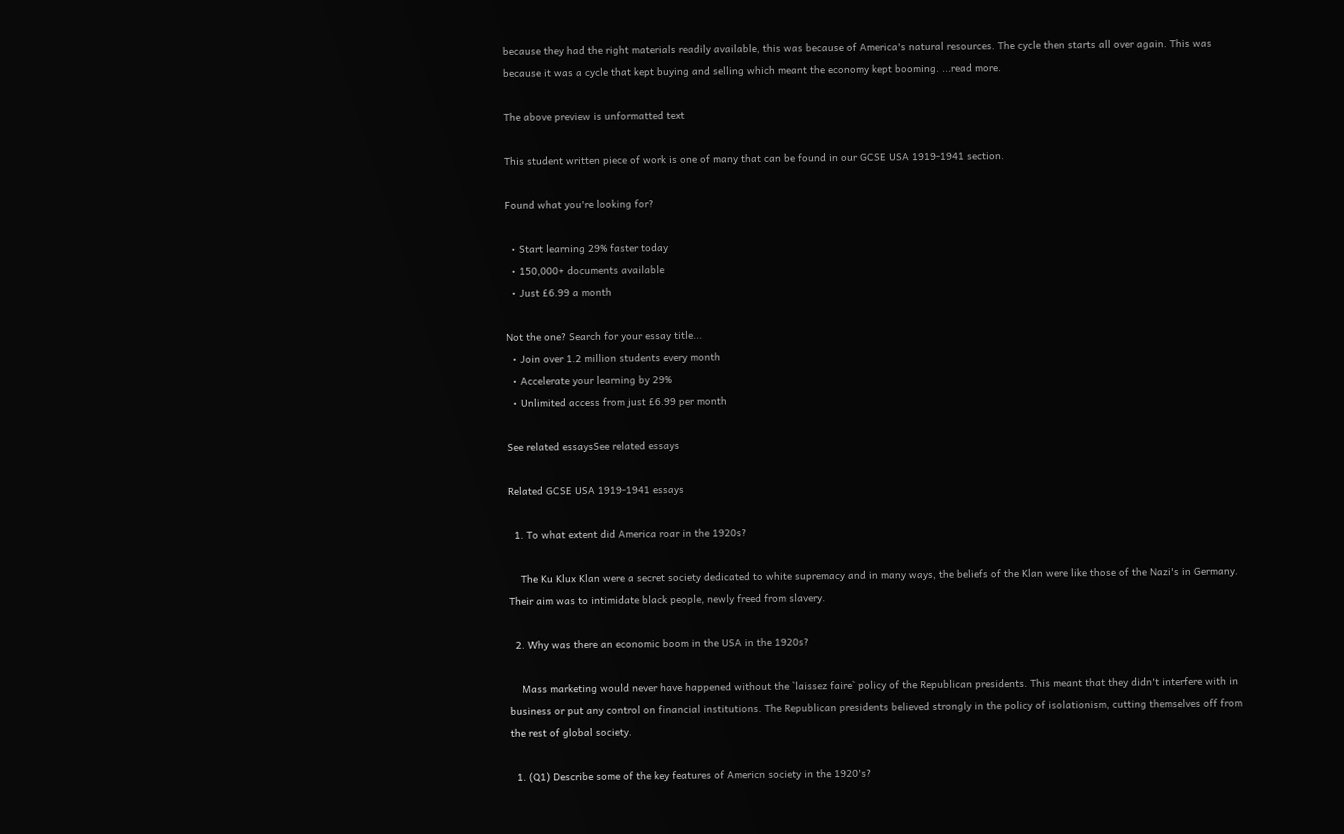because they had the right materials readily available, this was because of America's natural resources. The cycle then starts all over again. This was because it was a cycle that kept buying and selling which meant the economy kept booming. ...read more.

The above preview is unformatted text

This student written piece of work is one of many that can be found in our GCSE USA 1919-1941 section.

Found what you're looking for?

  • Start learning 29% faster today
  • 150,000+ documents available
  • Just £6.99 a month

Not the one? Search for your essay title...
  • Join over 1.2 million students every month
  • Accelerate your learning by 29%
  • Unlimited access from just £6.99 per month

See related essaysSee related essays

Related GCSE USA 1919-1941 essays

  1. To what extent did America roar in the 1920s?

    The Ku Klux Klan were a secret society dedicated to white supremacy and in many ways, the beliefs of the Klan were like those of the Nazi's in Germany. Their aim was to intimidate black people, newly freed from slavery.

  2. Why was there an economic boom in the USA in the 1920s?

    Mass marketing would never have happened without the `laissez faire` policy of the Republican presidents. This meant that they didn't interfere with in business or put any control on financial institutions. The Republican presidents believed strongly in the policy of isolationism, cutting themselves off from the rest of global society.

  1. (Q1) Describe some of the key features of Americn society in the 1920's?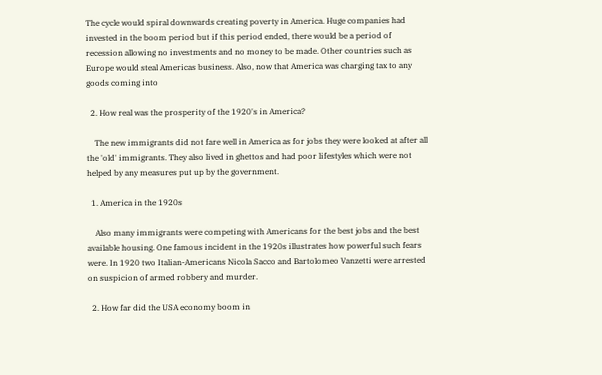The cycle would spiral downwards creating poverty in America. Huge companies had invested in the boom period but if this period ended, there would be a period of recession allowing no investments and no money to be made. Other countries such as Europe would steal Americas business. Also, now that America was charging tax to any goods coming into

  2. How real was the prosperity of the 1920's in America?

    The new immigrants did not fare well in America as for jobs they were looked at after all the 'old' immigrants. They also lived in ghettos and had poor lifestyles which were not helped by any measures put up by the government.

  1. America in the 1920s

    Also many immigrants were competing with Americans for the best jobs and the best available housing. One famous incident in the 1920s illustrates how powerful such fears were. In 1920 two Italian-Americans Nicola Sacco and Bartolomeo Vanzetti were arrested on suspicion of armed robbery and murder.

  2. How far did the USA economy boom in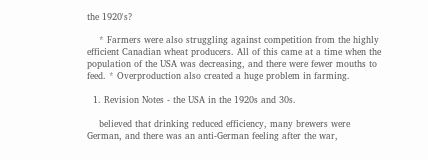the 1920's?

    * Farmers were also struggling against competition from the highly efficient Canadian wheat producers. All of this came at a time when the population of the USA was decreasing, and there were fewer mouths to feed. * Overproduction also created a huge problem in farming.

  1. Revision Notes - the USA in the 1920s and 30s.

    believed that drinking reduced efficiency, many brewers were German, and there was an anti-German feeling after the war,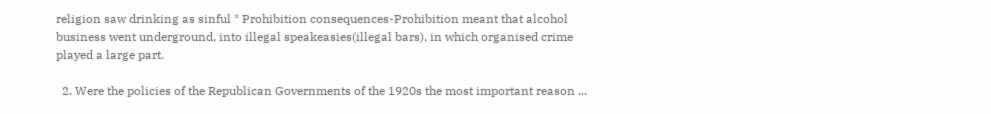religion saw drinking as sinful * Prohibition consequences-Prohibition meant that alcohol business went underground, into illegal speakeasies(illegal bars), in which organised crime played a large part.

  2. Were the policies of the Republican Governments of the 1920s the most important reason ...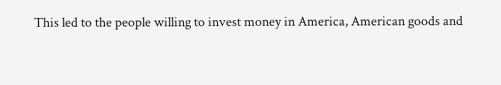This led to the people willing to invest money in America, American goods and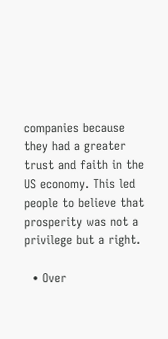companies because they had a greater trust and faith in the US economy. This led people to believe that prosperity was not a privilege but a right.

  • Over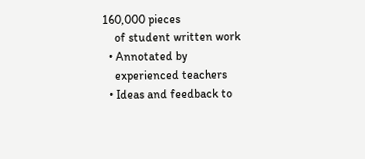160,000 pieces
    of student written work
  • Annotated by
    experienced teachers
  • Ideas and feedback to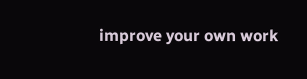improve your own work